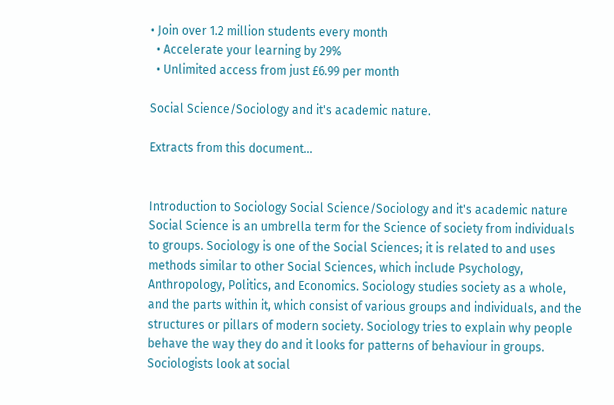• Join over 1.2 million students every month
  • Accelerate your learning by 29%
  • Unlimited access from just £6.99 per month

Social Science/Sociology and it's academic nature.

Extracts from this document...


Introduction to Sociology Social Science/Sociology and it's academic nature Social Science is an umbrella term for the Science of society from individuals to groups. Sociology is one of the Social Sciences; it is related to and uses methods similar to other Social Sciences, which include Psychology, Anthropology, Politics, and Economics. Sociology studies society as a whole, and the parts within it, which consist of various groups and individuals, and the structures or pillars of modern society. Sociology tries to explain why people behave the way they do and it looks for patterns of behaviour in groups. Sociologists look at social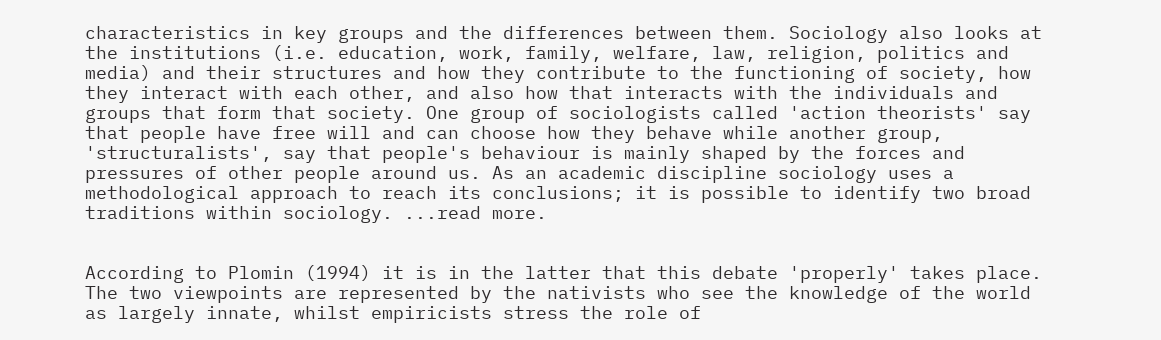characteristics in key groups and the differences between them. Sociology also looks at the institutions (i.e. education, work, family, welfare, law, religion, politics and media) and their structures and how they contribute to the functioning of society, how they interact with each other, and also how that interacts with the individuals and groups that form that society. One group of sociologists called 'action theorists' say that people have free will and can choose how they behave while another group, 'structuralists', say that people's behaviour is mainly shaped by the forces and pressures of other people around us. As an academic discipline sociology uses a methodological approach to reach its conclusions; it is possible to identify two broad traditions within sociology. ...read more.


According to Plomin (1994) it is in the latter that this debate 'properly' takes place. The two viewpoints are represented by the nativists who see the knowledge of the world as largely innate, whilst empiricists stress the role of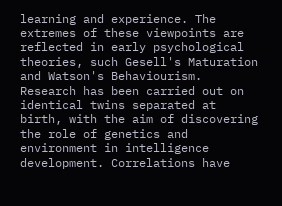learning and experience. The extremes of these viewpoints are reflected in early psychological theories, such Gesell's Maturation and Watson's Behaviourism. Research has been carried out on identical twins separated at birth, with the aim of discovering the role of genetics and environment in intelligence development. Correlations have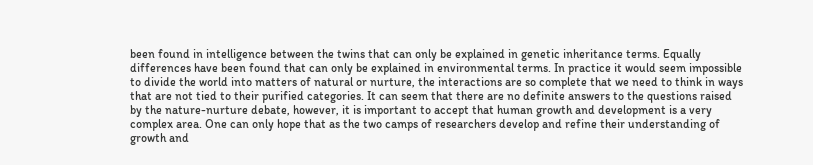been found in intelligence between the twins that can only be explained in genetic inheritance terms. Equally differences have been found that can only be explained in environmental terms. In practice it would seem impossible to divide the world into matters of natural or nurture, the interactions are so complete that we need to think in ways that are not tied to their purified categories. It can seem that there are no definite answers to the questions raised by the nature-nurture debate, however, it is important to accept that human growth and development is a very complex area. One can only hope that as the two camps of researchers develop and refine their understanding of growth and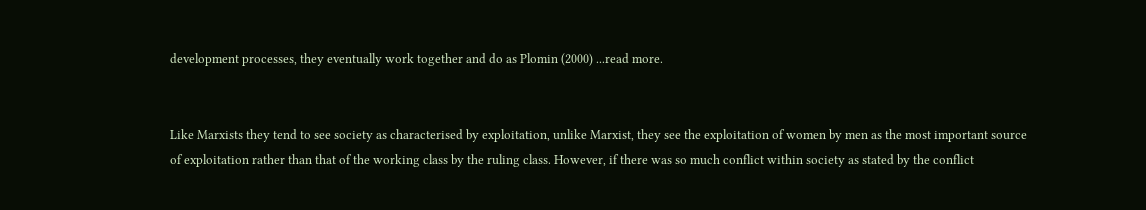development processes, they eventually work together and do as Plomin (2000) ...read more.


Like Marxists they tend to see society as characterised by exploitation, unlike Marxist, they see the exploitation of women by men as the most important source of exploitation rather than that of the working class by the ruling class. However, if there was so much conflict within society as stated by the conflict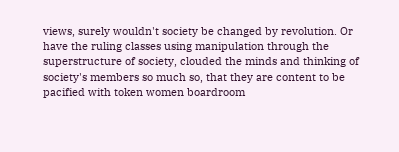views, surely wouldn't society be changed by revolution. Or have the ruling classes using manipulation through the superstructure of society, clouded the minds and thinking of society's members so much so, that they are content to be pacified with token women boardroom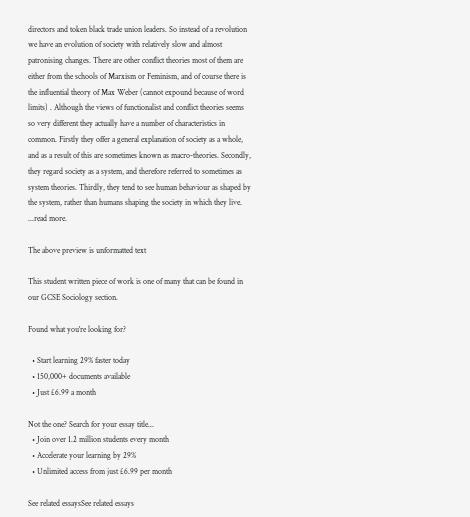directors and token black trade union leaders. So instead of a revolution we have an evolution of society with relatively slow and almost patronising changes. There are other conflict theories most of them are either from the schools of Marxism or Feminism, and of course there is the influential theory of Max Weber (cannot expound because of word limits) . Although the views of functionalist and conflict theories seems so very different they actually have a number of characteristics in common. Firstly they offer a general explanation of society as a whole, and as a result of this are sometimes known as macro-theories. Secondly, they regard society as a system, and therefore referred to sometimes as system theories. Thirdly, they tend to see human behaviour as shaped by the system, rather than humans shaping the society in which they live. ...read more.

The above preview is unformatted text

This student written piece of work is one of many that can be found in our GCSE Sociology section.

Found what you're looking for?

  • Start learning 29% faster today
  • 150,000+ documents available
  • Just £6.99 a month

Not the one? Search for your essay title...
  • Join over 1.2 million students every month
  • Accelerate your learning by 29%
  • Unlimited access from just £6.99 per month

See related essaysSee related essays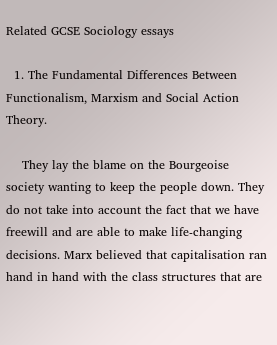Related GCSE Sociology essays

  1. The Fundamental Differences Between Functionalism, Marxism and Social Action Theory.

    They lay the blame on the Bourgeoise society wanting to keep the people down. They do not take into account the fact that we have freewill and are able to make life-changing decisions. Marx believed that capitalisation ran hand in hand with the class structures that are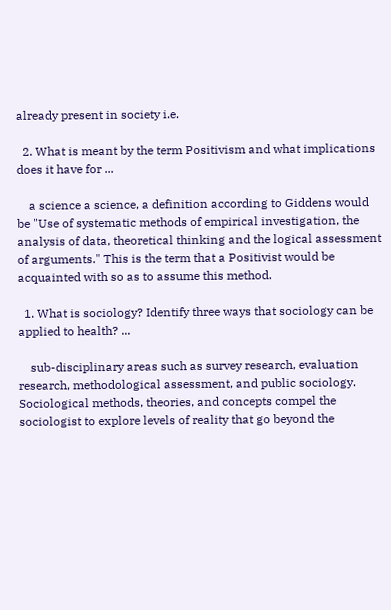already present in society i.e.

  2. What is meant by the term Positivism and what implications does it have for ...

    a science a science, a definition according to Giddens would be "Use of systematic methods of empirical investigation, the analysis of data, theoretical thinking and the logical assessment of arguments." This is the term that a Positivist would be acquainted with so as to assume this method.

  1. What is sociology? Identify three ways that sociology can be applied to health? ...

    sub-disciplinary areas such as survey research, evaluation research, methodological assessment, and public sociology. Sociological methods, theories, and concepts compel the sociologist to explore levels of reality that go beyond the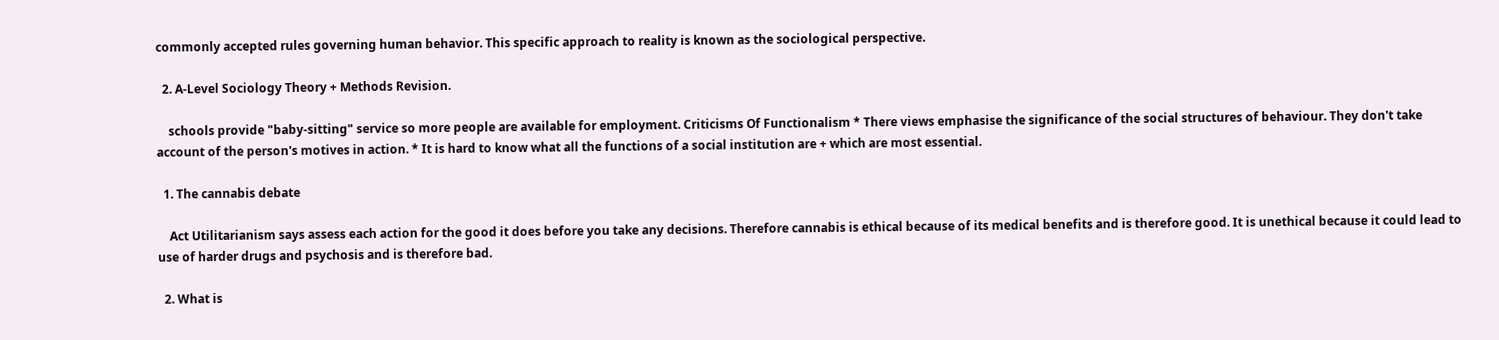commonly accepted rules governing human behavior. This specific approach to reality is known as the sociological perspective.

  2. A-Level Sociology Theory + Methods Revision.

    schools provide "baby-sitting" service so more people are available for employment. Criticisms Of Functionalism * There views emphasise the significance of the social structures of behaviour. They don't take account of the person's motives in action. * It is hard to know what all the functions of a social institution are + which are most essential.

  1. The cannabis debate

    Act Utilitarianism says assess each action for the good it does before you take any decisions. Therefore cannabis is ethical because of its medical benefits and is therefore good. It is unethical because it could lead to use of harder drugs and psychosis and is therefore bad.

  2. What is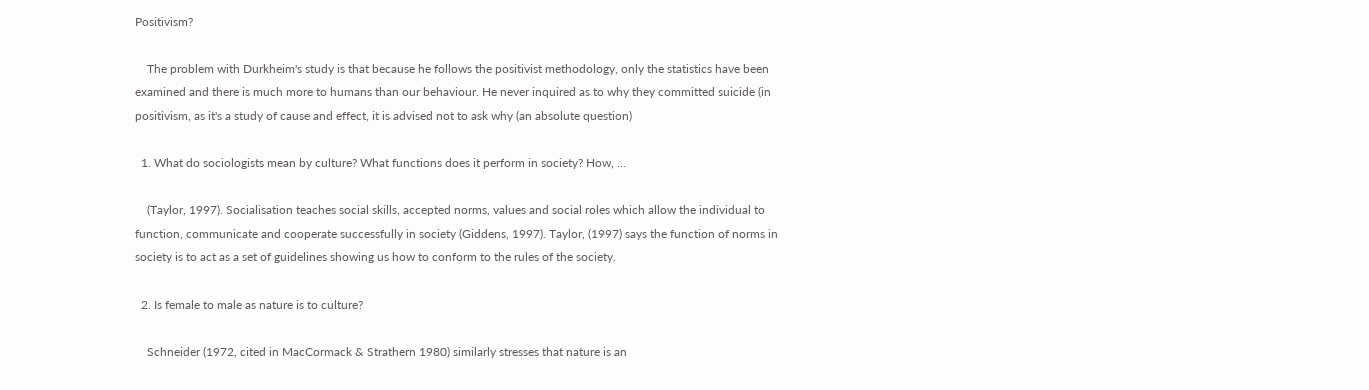Positivism?

    The problem with Durkheim's study is that because he follows the positivist methodology, only the statistics have been examined and there is much more to humans than our behaviour. He never inquired as to why they committed suicide (in positivism, as it's a study of cause and effect, it is advised not to ask why (an absolute question)

  1. What do sociologists mean by culture? What functions does it perform in society? How, ...

    (Taylor, 1997). Socialisation teaches social skills, accepted norms, values and social roles which allow the individual to function, communicate and cooperate successfully in society (Giddens, 1997). Taylor, (1997) says the function of norms in society is to act as a set of guidelines showing us how to conform to the rules of the society.

  2. Is female to male as nature is to culture?

    Schneider (1972, cited in MacCormack & Strathern 1980) similarly stresses that nature is an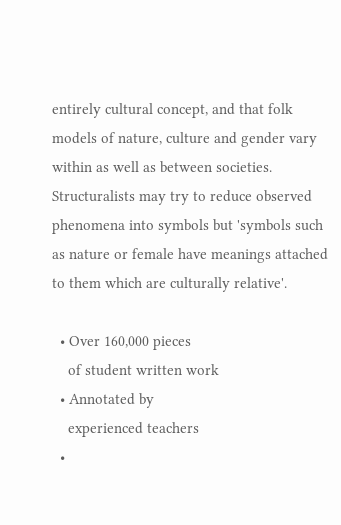entirely cultural concept, and that folk models of nature, culture and gender vary within as well as between societies. Structuralists may try to reduce observed phenomena into symbols but 'symbols such as nature or female have meanings attached to them which are culturally relative'.

  • Over 160,000 pieces
    of student written work
  • Annotated by
    experienced teachers
  •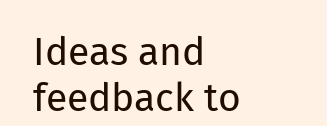Ideas and feedback to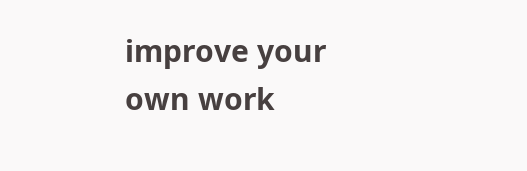improve your own work